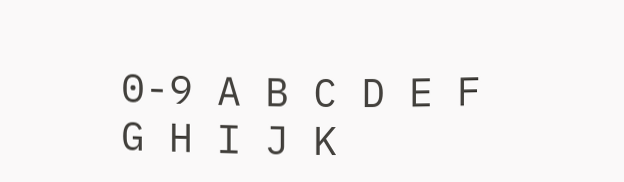0-9 A B C D E F G H I J K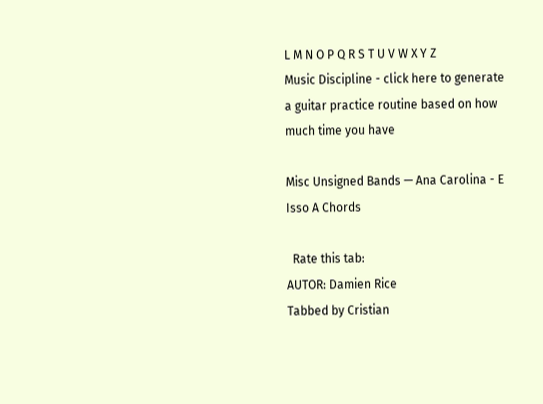L M N O P Q R S T U V W X Y Z
Music Discipline - click here to generate a guitar practice routine based on how much time you have

Misc Unsigned Bands — Ana Carolina - E Isso A Chords

  Rate this tab:
AUTOR: Damien Rice                          Tabbed by Cristian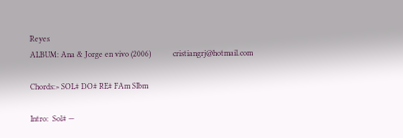Reyes
ALBUM: Ana & Jorge en vivo (2006)           cristiangrj@hotmail.com

Chords:> SOL# DO# RE# FAm SIbm

Intro:  Sol# —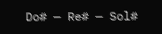Do# — Re# — Sol#